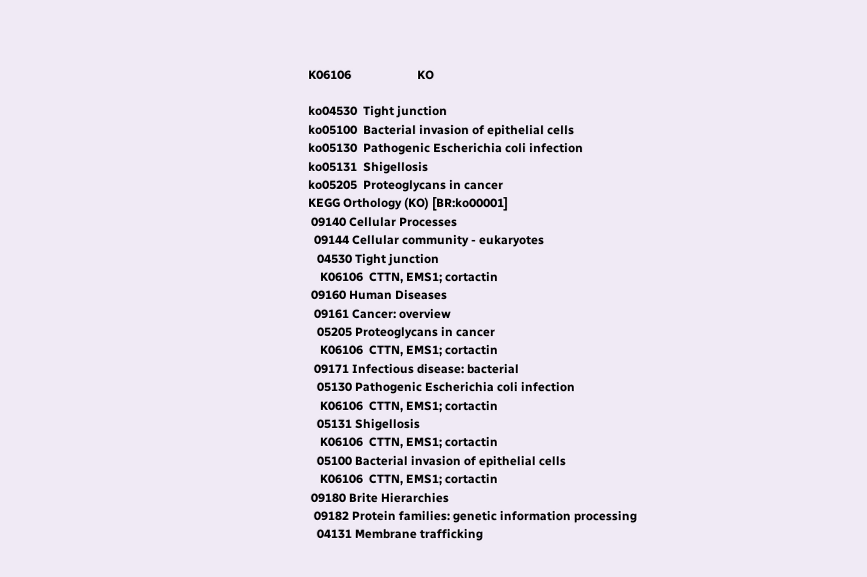K06106                      KO

ko04530  Tight junction
ko05100  Bacterial invasion of epithelial cells
ko05130  Pathogenic Escherichia coli infection
ko05131  Shigellosis
ko05205  Proteoglycans in cancer
KEGG Orthology (KO) [BR:ko00001]
 09140 Cellular Processes
  09144 Cellular community - eukaryotes
   04530 Tight junction
    K06106  CTTN, EMS1; cortactin
 09160 Human Diseases
  09161 Cancer: overview
   05205 Proteoglycans in cancer
    K06106  CTTN, EMS1; cortactin
  09171 Infectious disease: bacterial
   05130 Pathogenic Escherichia coli infection
    K06106  CTTN, EMS1; cortactin
   05131 Shigellosis
    K06106  CTTN, EMS1; cortactin
   05100 Bacterial invasion of epithelial cells
    K06106  CTTN, EMS1; cortactin
 09180 Brite Hierarchies
  09182 Protein families: genetic information processing
   04131 Membrane trafficking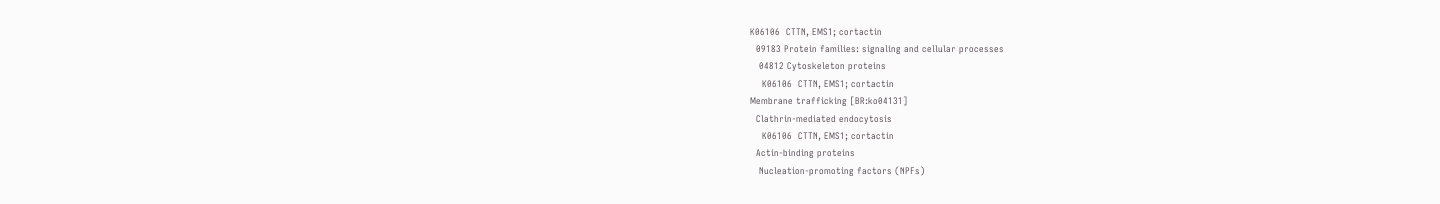K06106  CTTN, EMS1; cortactin
  09183 Protein families: signaling and cellular processes
   04812 Cytoskeleton proteins
    K06106  CTTN, EMS1; cortactin
Membrane trafficking [BR:ko04131]
  Clathrin-mediated endocytosis
    K06106  CTTN, EMS1; cortactin
  Actin-binding proteins
   Nucleation-promoting factors (NPFs)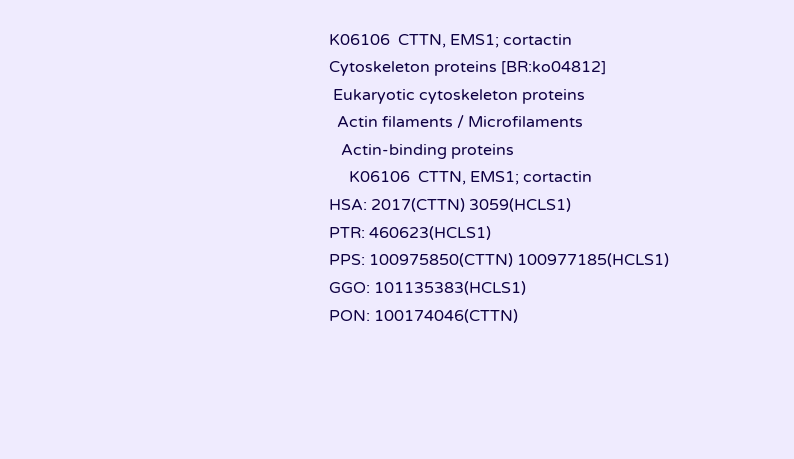K06106  CTTN, EMS1; cortactin
Cytoskeleton proteins [BR:ko04812]
 Eukaryotic cytoskeleton proteins
  Actin filaments / Microfilaments
   Actin-binding proteins
     K06106  CTTN, EMS1; cortactin
HSA: 2017(CTTN) 3059(HCLS1)
PTR: 460623(HCLS1)
PPS: 100975850(CTTN) 100977185(HCLS1)
GGO: 101135383(HCLS1)
PON: 100174046(CTTN)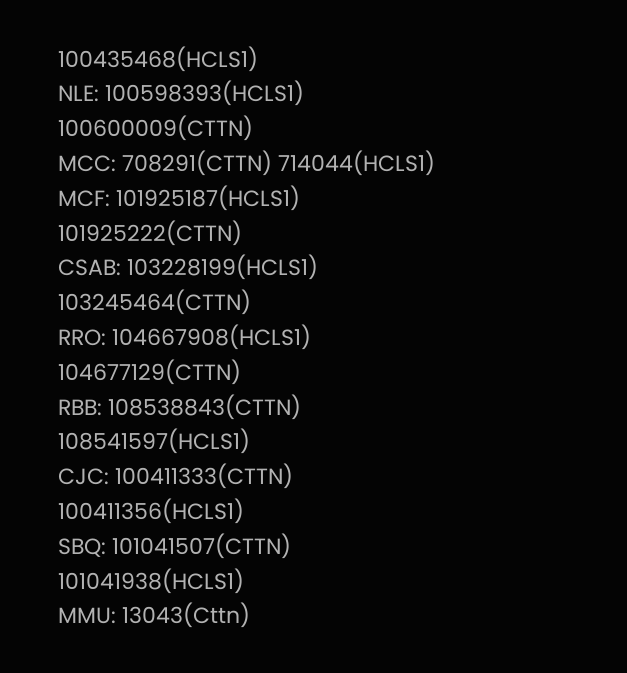100435468(HCLS1)
NLE: 100598393(HCLS1) 100600009(CTTN)
MCC: 708291(CTTN) 714044(HCLS1)
MCF: 101925187(HCLS1) 101925222(CTTN)
CSAB: 103228199(HCLS1) 103245464(CTTN)
RRO: 104667908(HCLS1) 104677129(CTTN)
RBB: 108538843(CTTN) 108541597(HCLS1)
CJC: 100411333(CTTN) 100411356(HCLS1)
SBQ: 101041507(CTTN) 101041938(HCLS1)
MMU: 13043(Cttn)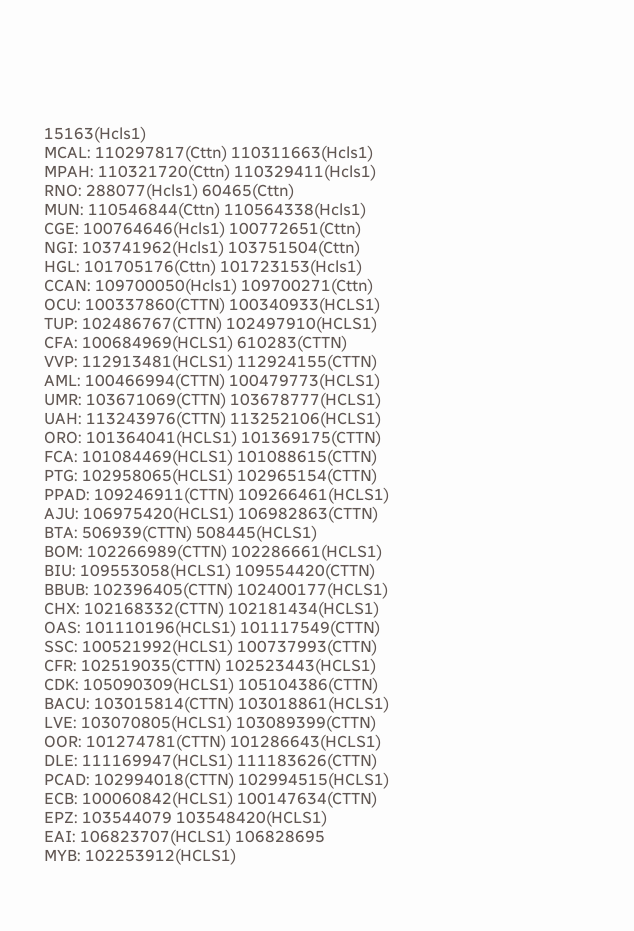15163(Hcls1)
MCAL: 110297817(Cttn) 110311663(Hcls1)
MPAH: 110321720(Cttn) 110329411(Hcls1)
RNO: 288077(Hcls1) 60465(Cttn)
MUN: 110546844(Cttn) 110564338(Hcls1)
CGE: 100764646(Hcls1) 100772651(Cttn)
NGI: 103741962(Hcls1) 103751504(Cttn)
HGL: 101705176(Cttn) 101723153(Hcls1)
CCAN: 109700050(Hcls1) 109700271(Cttn)
OCU: 100337860(CTTN) 100340933(HCLS1)
TUP: 102486767(CTTN) 102497910(HCLS1)
CFA: 100684969(HCLS1) 610283(CTTN)
VVP: 112913481(HCLS1) 112924155(CTTN)
AML: 100466994(CTTN) 100479773(HCLS1)
UMR: 103671069(CTTN) 103678777(HCLS1)
UAH: 113243976(CTTN) 113252106(HCLS1)
ORO: 101364041(HCLS1) 101369175(CTTN)
FCA: 101084469(HCLS1) 101088615(CTTN)
PTG: 102958065(HCLS1) 102965154(CTTN)
PPAD: 109246911(CTTN) 109266461(HCLS1)
AJU: 106975420(HCLS1) 106982863(CTTN)
BTA: 506939(CTTN) 508445(HCLS1)
BOM: 102266989(CTTN) 102286661(HCLS1)
BIU: 109553058(HCLS1) 109554420(CTTN)
BBUB: 102396405(CTTN) 102400177(HCLS1)
CHX: 102168332(CTTN) 102181434(HCLS1)
OAS: 101110196(HCLS1) 101117549(CTTN)
SSC: 100521992(HCLS1) 100737993(CTTN)
CFR: 102519035(CTTN) 102523443(HCLS1)
CDK: 105090309(HCLS1) 105104386(CTTN)
BACU: 103015814(CTTN) 103018861(HCLS1)
LVE: 103070805(HCLS1) 103089399(CTTN)
OOR: 101274781(CTTN) 101286643(HCLS1)
DLE: 111169947(HCLS1) 111183626(CTTN)
PCAD: 102994018(CTTN) 102994515(HCLS1)
ECB: 100060842(HCLS1) 100147634(CTTN)
EPZ: 103544079 103548420(HCLS1)
EAI: 106823707(HCLS1) 106828695
MYB: 102253912(HCLS1)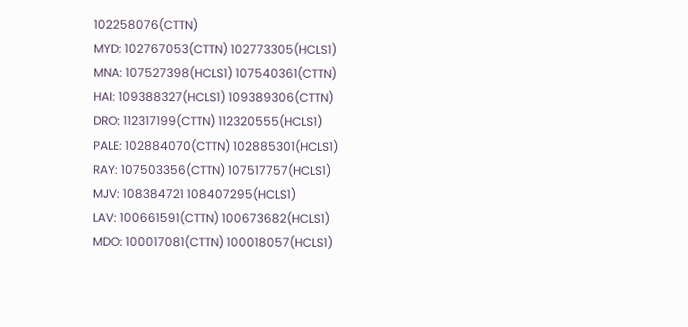102258076(CTTN)
MYD: 102767053(CTTN) 102773305(HCLS1)
MNA: 107527398(HCLS1) 107540361(CTTN)
HAI: 109388327(HCLS1) 109389306(CTTN)
DRO: 112317199(CTTN) 112320555(HCLS1)
PALE: 102884070(CTTN) 102885301(HCLS1)
RAY: 107503356(CTTN) 107517757(HCLS1)
MJV: 108384721 108407295(HCLS1)
LAV: 100661591(CTTN) 100673682(HCLS1)
MDO: 100017081(CTTN) 100018057(HCLS1)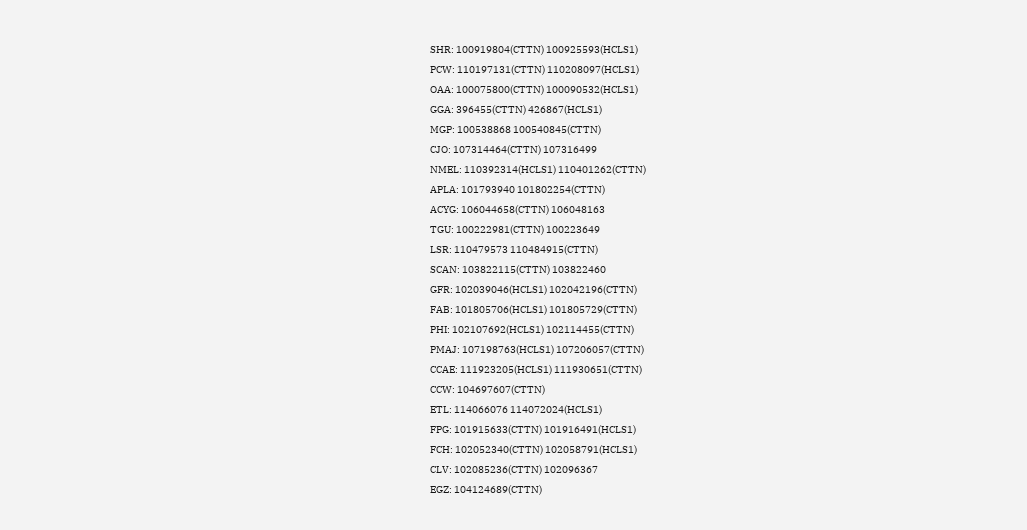SHR: 100919804(CTTN) 100925593(HCLS1)
PCW: 110197131(CTTN) 110208097(HCLS1)
OAA: 100075800(CTTN) 100090532(HCLS1)
GGA: 396455(CTTN) 426867(HCLS1)
MGP: 100538868 100540845(CTTN)
CJO: 107314464(CTTN) 107316499
NMEL: 110392314(HCLS1) 110401262(CTTN)
APLA: 101793940 101802254(CTTN)
ACYG: 106044658(CTTN) 106048163
TGU: 100222981(CTTN) 100223649
LSR: 110479573 110484915(CTTN)
SCAN: 103822115(CTTN) 103822460
GFR: 102039046(HCLS1) 102042196(CTTN)
FAB: 101805706(HCLS1) 101805729(CTTN)
PHI: 102107692(HCLS1) 102114455(CTTN)
PMAJ: 107198763(HCLS1) 107206057(CTTN)
CCAE: 111923205(HCLS1) 111930651(CTTN)
CCW: 104697607(CTTN)
ETL: 114066076 114072024(HCLS1)
FPG: 101915633(CTTN) 101916491(HCLS1)
FCH: 102052340(CTTN) 102058791(HCLS1)
CLV: 102085236(CTTN) 102096367
EGZ: 104124689(CTTN)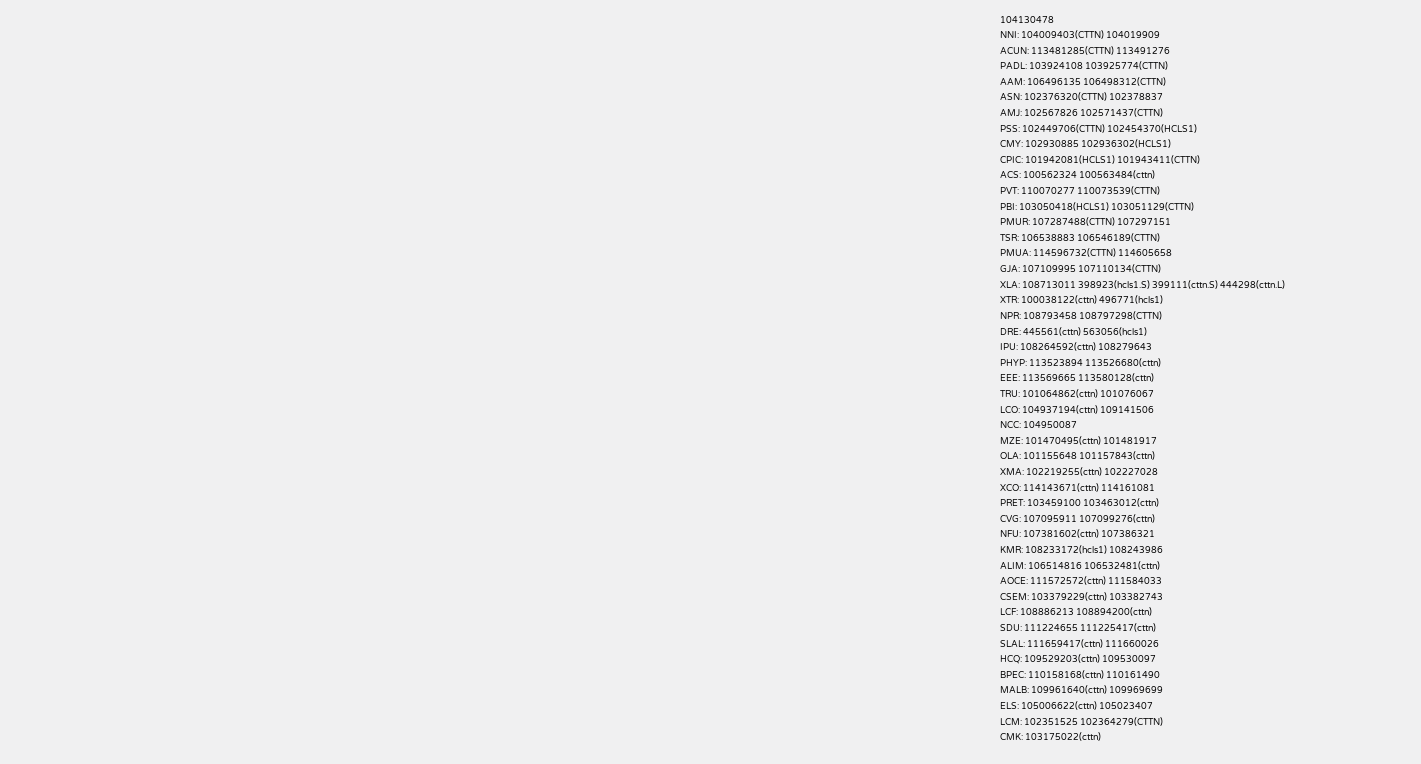104130478
NNI: 104009403(CTTN) 104019909
ACUN: 113481285(CTTN) 113491276
PADL: 103924108 103925774(CTTN)
AAM: 106496135 106498312(CTTN)
ASN: 102376320(CTTN) 102378837
AMJ: 102567826 102571437(CTTN)
PSS: 102449706(CTTN) 102454370(HCLS1)
CMY: 102930885 102936302(HCLS1)
CPIC: 101942081(HCLS1) 101943411(CTTN)
ACS: 100562324 100563484(cttn)
PVT: 110070277 110073539(CTTN)
PBI: 103050418(HCLS1) 103051129(CTTN)
PMUR: 107287488(CTTN) 107297151
TSR: 106538883 106546189(CTTN)
PMUA: 114596732(CTTN) 114605658
GJA: 107109995 107110134(CTTN)
XLA: 108713011 398923(hcls1.S) 399111(cttn.S) 444298(cttn.L)
XTR: 100038122(cttn) 496771(hcls1)
NPR: 108793458 108797298(CTTN)
DRE: 445561(cttn) 563056(hcls1)
IPU: 108264592(cttn) 108279643
PHYP: 113523894 113526680(cttn)
EEE: 113569665 113580128(cttn)
TRU: 101064862(cttn) 101076067
LCO: 104937194(cttn) 109141506
NCC: 104950087
MZE: 101470495(cttn) 101481917
OLA: 101155648 101157843(cttn)
XMA: 102219255(cttn) 102227028
XCO: 114143671(cttn) 114161081
PRET: 103459100 103463012(cttn)
CVG: 107095911 107099276(cttn)
NFU: 107381602(cttn) 107386321
KMR: 108233172(hcls1) 108243986
ALIM: 106514816 106532481(cttn)
AOCE: 111572572(cttn) 111584033
CSEM: 103379229(cttn) 103382743
LCF: 108886213 108894200(cttn)
SDU: 111224655 111225417(cttn)
SLAL: 111659417(cttn) 111660026
HCQ: 109529203(cttn) 109530097
BPEC: 110158168(cttn) 110161490
MALB: 109961640(cttn) 109969699
ELS: 105006622(cttn) 105023407
LCM: 102351525 102364279(CTTN)
CMK: 103175022(cttn)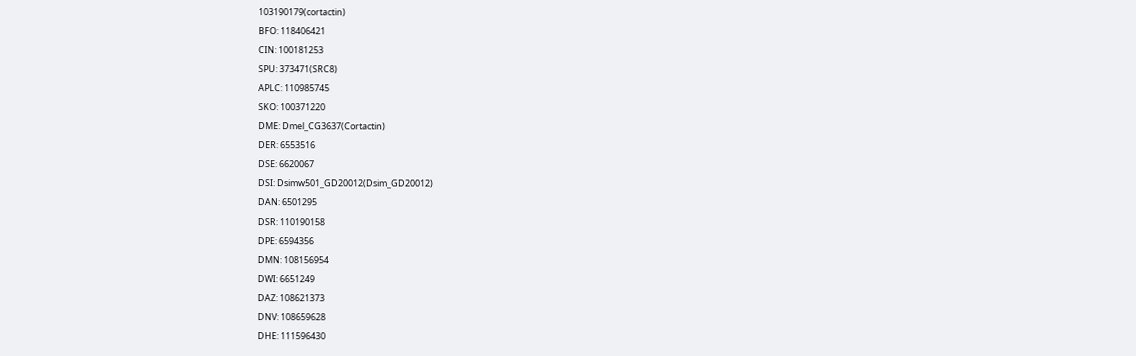103190179(cortactin)
BFO: 118406421
CIN: 100181253
SPU: 373471(SRC8)
APLC: 110985745
SKO: 100371220
DME: Dmel_CG3637(Cortactin)
DER: 6553516
DSE: 6620067
DSI: Dsimw501_GD20012(Dsim_GD20012)
DAN: 6501295
DSR: 110190158
DPE: 6594356
DMN: 108156954
DWI: 6651249
DAZ: 108621373
DNV: 108659628
DHE: 111596430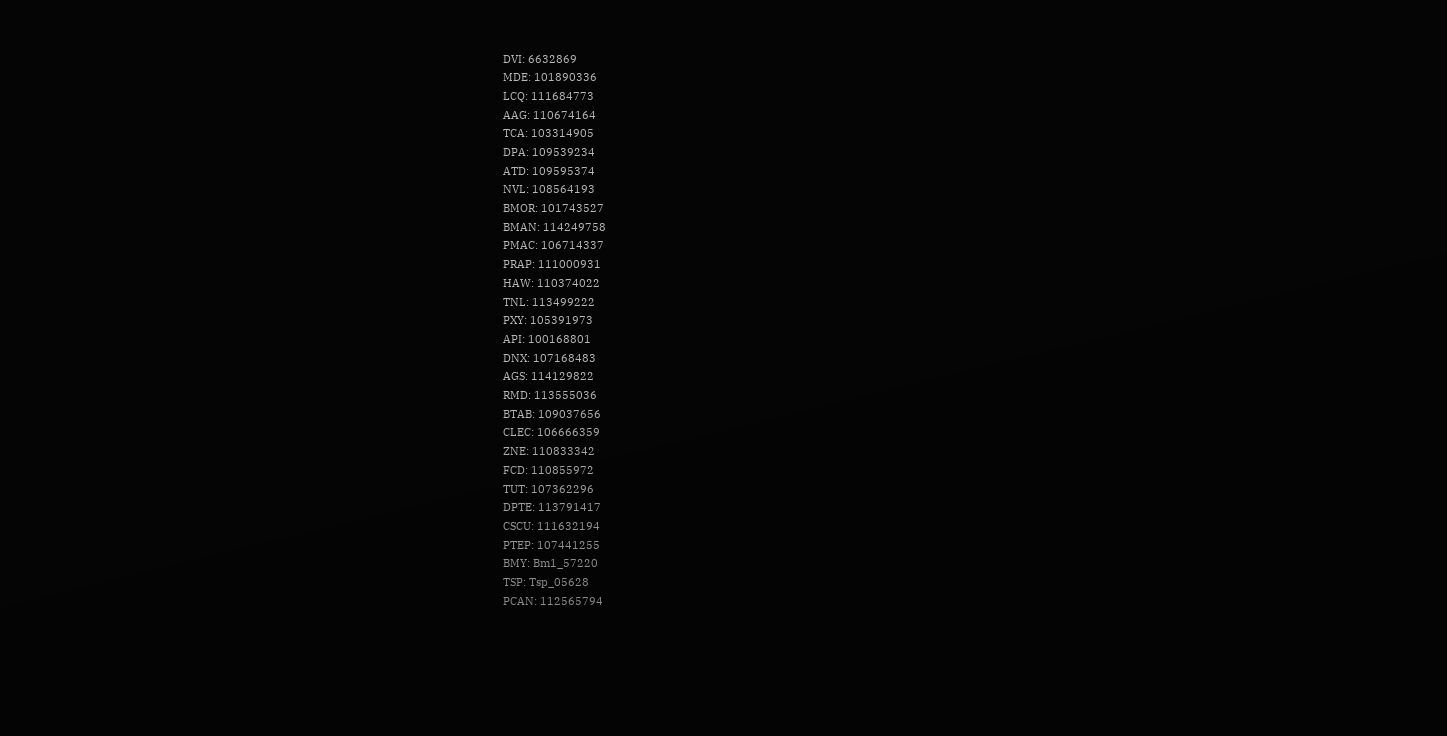DVI: 6632869
MDE: 101890336
LCQ: 111684773
AAG: 110674164
TCA: 103314905
DPA: 109539234
ATD: 109595374
NVL: 108564193
BMOR: 101743527
BMAN: 114249758
PMAC: 106714337
PRAP: 111000931
HAW: 110374022
TNL: 113499222
PXY: 105391973
API: 100168801
DNX: 107168483
AGS: 114129822
RMD: 113555036
BTAB: 109037656
CLEC: 106666359
ZNE: 110833342
FCD: 110855972
TUT: 107362296
DPTE: 113791417
CSCU: 111632194
PTEP: 107441255
BMY: Bm1_57220
TSP: Tsp_05628
PCAN: 112565794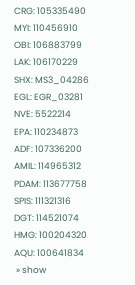CRG: 105335490
MYI: 110456910
OBI: 106883799
LAK: 106170229
SHX: MS3_04286
EGL: EGR_03281
NVE: 5522214
EPA: 110234873
ADF: 107336200
AMIL: 114965312
PDAM: 113677758
SPIS: 111321316
DGT: 114521074
HMG: 100204320
AQU: 100641834
 » show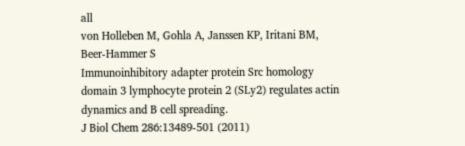all
von Holleben M, Gohla A, Janssen KP, Iritani BM, Beer-Hammer S
Immunoinhibitory adapter protein Src homology domain 3 lymphocyte protein 2 (SLy2) regulates actin dynamics and B cell spreading.
J Biol Chem 286:13489-501 (2011)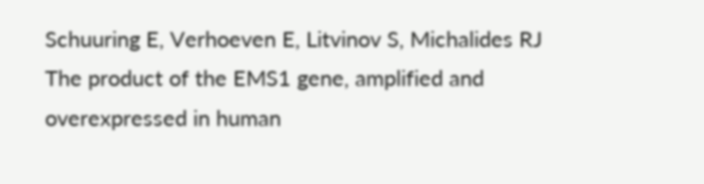Schuuring E, Verhoeven E, Litvinov S, Michalides RJ
The product of the EMS1 gene, amplified and overexpressed in human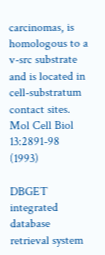carcinomas, is homologous to a v-src substrate and is located in cell-substratum contact sites.
Mol Cell Biol 13:2891-98 (1993)

DBGET integrated database retrieval system